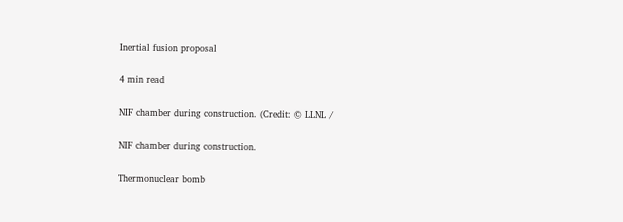Inertial fusion proposal

4 min read

NIF chamber during construction. (Credit: © LLNL /

NIF chamber during construction.

Thermonuclear bomb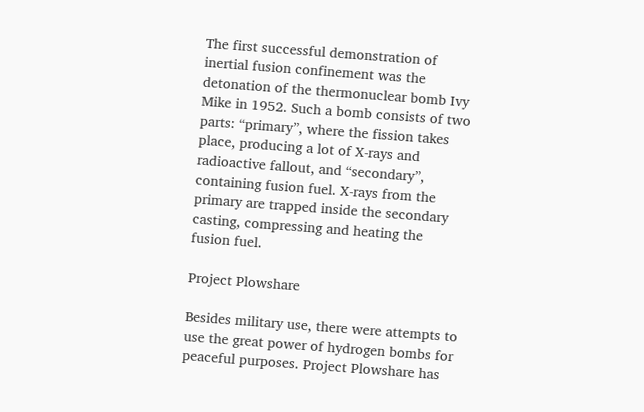The first successful demonstration of inertial fusion confinement was the detonation of the thermonuclear bomb Ivy Mike in 1952. Such a bomb consists of two parts: “primary”, where the fission takes place, producing a lot of X-rays and radioactive fallout, and “secondary”, containing fusion fuel. X-rays from the primary are trapped inside the secondary casting, compressing and heating the fusion fuel.

Project Plowshare

Besides military use, there were attempts to use the great power of hydrogen bombs for peaceful purposes. Project Plowshare has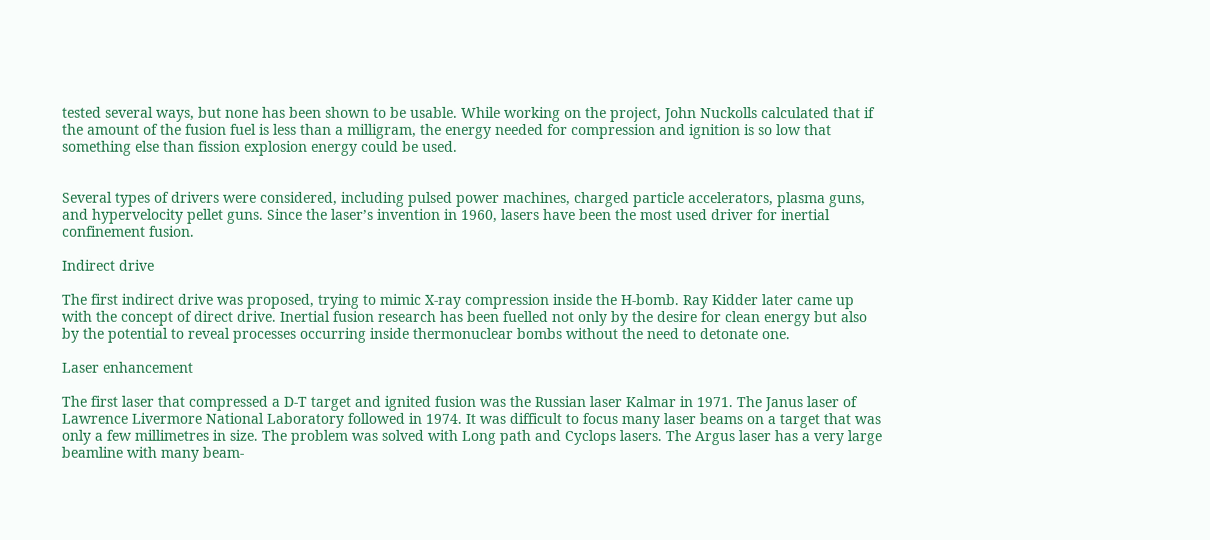tested several ways, but none has been shown to be usable. While working on the project, John Nuckolls calculated that if the amount of the fusion fuel is less than a milligram, the energy needed for compression and ignition is so low that something else than fission explosion energy could be used.


Several types of drivers were considered, including pulsed power machines, charged particle accelerators, plasma guns, and hypervelocity pellet guns. Since the laser’s invention in 1960, lasers have been the most used driver for inertial confinement fusion.

Indirect drive

The first indirect drive was proposed, trying to mimic X-ray compression inside the H-bomb. Ray Kidder later came up with the concept of direct drive. Inertial fusion research has been fuelled not only by the desire for clean energy but also by the potential to reveal processes occurring inside thermonuclear bombs without the need to detonate one.

Laser enhancement

The first laser that compressed a D-T target and ignited fusion was the Russian laser Kalmar in 1971. The Janus laser of Lawrence Livermore National Laboratory followed in 1974. It was difficult to focus many laser beams on a target that was only a few millimetres in size. The problem was solved with Long path and Cyclops lasers. The Argus laser has a very large beamline with many beam-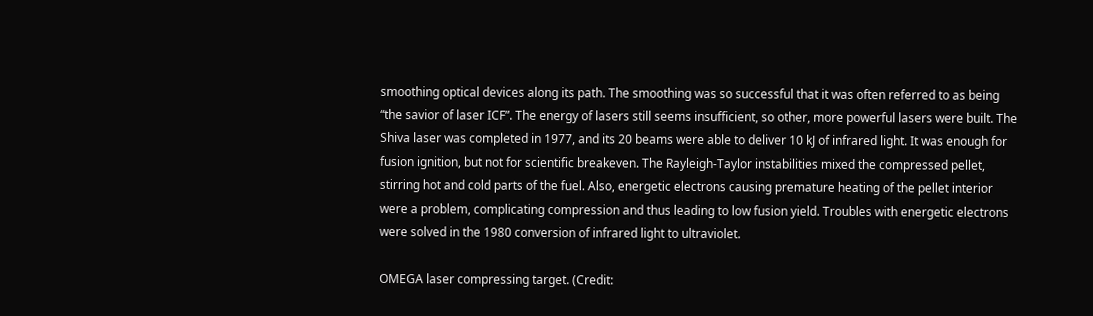smoothing optical devices along its path. The smoothing was so successful that it was often referred to as being “the savior of laser ICF”. The energy of lasers still seems insufficient, so other, more powerful lasers were built. The Shiva laser was completed in 1977, and its 20 beams were able to deliver 10 kJ of infrared light. It was enough for fusion ignition, but not for scientific breakeven. The Rayleigh-Taylor instabilities mixed the compressed pellet, stirring hot and cold parts of the fuel. Also, energetic electrons causing premature heating of the pellet interior were a problem, complicating compression and thus leading to low fusion yield. Troubles with energetic electrons were solved in the 1980 conversion of infrared light to ultraviolet.

OMEGA laser compressing target. (Credit: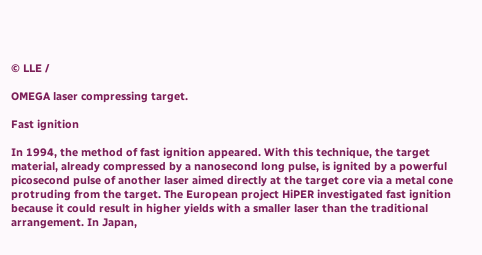© LLE /

OMEGA laser compressing target.

Fast ignition

In 1994, the method of fast ignition appeared. With this technique, the target material, already compressed by a nanosecond long pulse, is ignited by a powerful picosecond pulse of another laser aimed directly at the target core via a metal cone protruding from the target. The European project HiPER investigated fast ignition because it could result in higher yields with a smaller laser than the traditional arrangement. In Japan,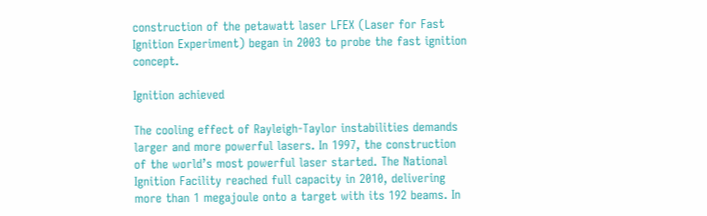construction of the petawatt laser LFEX (Laser for Fast Ignition Experiment) began in 2003 to probe the fast ignition concept.

Ignition achieved

The cooling effect of Rayleigh-Taylor instabilities demands larger and more powerful lasers. In 1997, the construction of the world’s most powerful laser started. The National Ignition Facility reached full capacity in 2010, delivering more than 1 megajoule onto a target with its 192 beams. In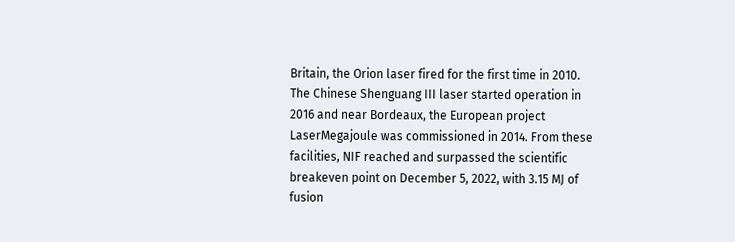Britain, the Orion laser fired for the first time in 2010. The Chinese Shenguang III laser started operation in 2016 and near Bordeaux, the European project LaserMegajoule was commissioned in 2014. From these facilities, NIF reached and surpassed the scientific breakeven point on December 5, 2022, with 3.15 MJ of fusion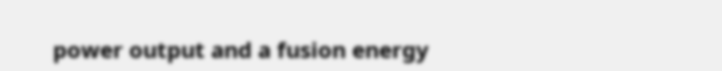power output and a fusion energy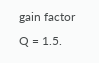gain factor Q = 1.5.